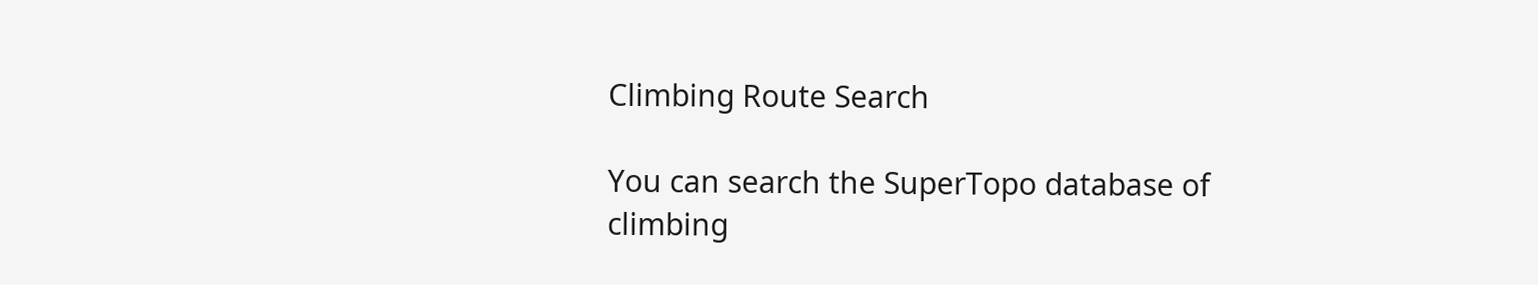Climbing Route Search

You can search the SuperTopo database of climbing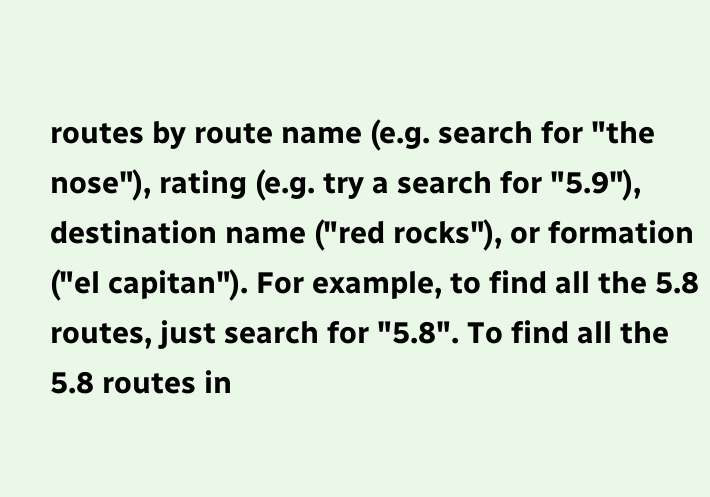routes by route name (e.g. search for "the nose"), rating (e.g. try a search for "5.9"), destination name ("red rocks"), or formation ("el capitan"). For example, to find all the 5.8 routes, just search for "5.8". To find all the 5.8 routes in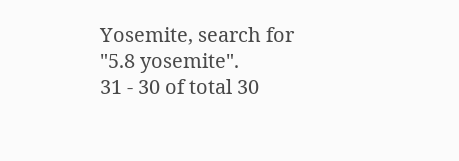Yosemite, search for "5.8 yosemite".
31 - 30 of total 30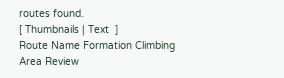routes found.
[ Thumbnails | Text  ]
Route Name Formation Climbing Area Review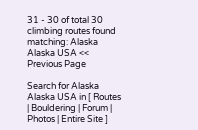31 - 30 of total 30 climbing routes found matching: Alaska Alaska USA << Previous Page

Search for Alaska Alaska USA in [ Routes | Bouldering | Forum | Photos | Entire Site ]